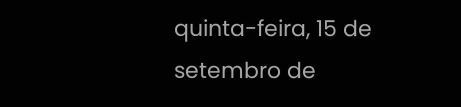quinta-feira, 15 de setembro de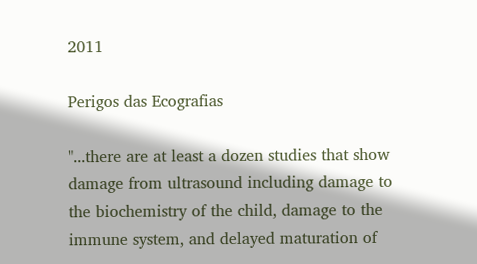2011

Perigos das Ecografias

"...there are at least a dozen studies that show damage from ultrasound including damage to the biochemistry of the child, damage to the immune system, and delayed maturation of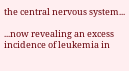the central nervous system...

...now revealing an excess incidence of leukemia in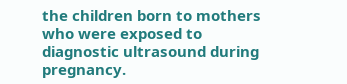the children born to mothers who were exposed to diagnostic ultrasound during pregnancy.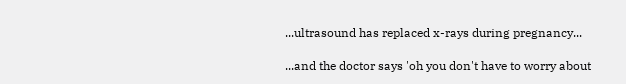...ultrasound has replaced x-rays during pregnancy...

...and the doctor says 'oh you don't have to worry about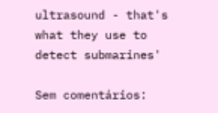ultrasound - that's what they use to detect submarines'

Sem comentários: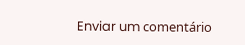Enviar um comentário